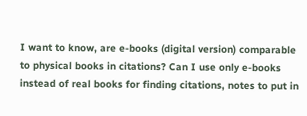I want to know, are e-books (digital version) comparable to physical books in citations? Can I use only e-books instead of real books for finding citations, notes to put in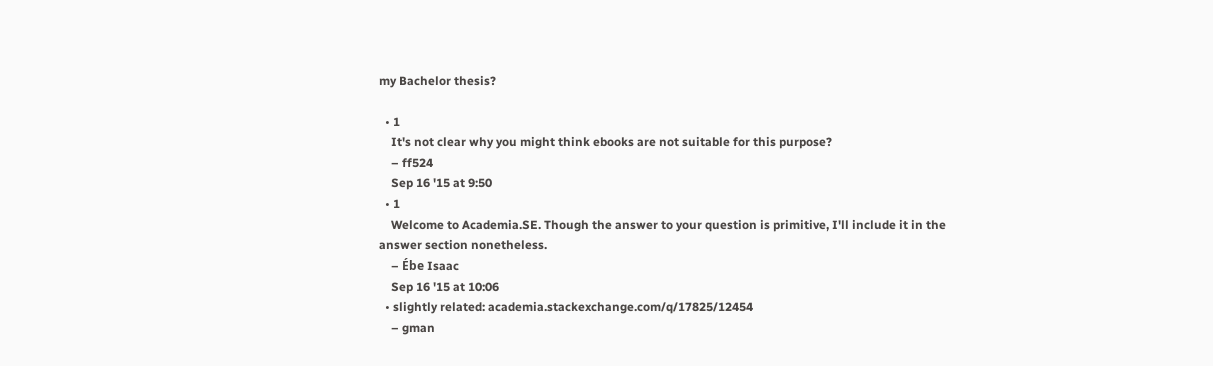my Bachelor thesis?

  • 1
    It's not clear why you might think ebooks are not suitable for this purpose?
    – ff524
    Sep 16 '15 at 9:50
  • 1
    Welcome to Academia.SE. Though the answer to your question is primitive, I'll include it in the answer section nonetheless.
    – Ébe Isaac
    Sep 16 '15 at 10:06
  • slightly related: academia.stackexchange.com/q/17825/12454
    – gman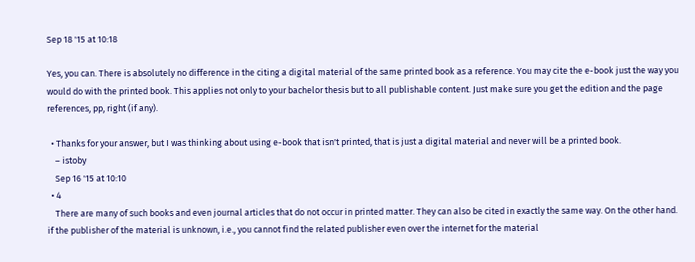Sep 18 '15 at 10:18

Yes, you can. There is absolutely no difference in the citing a digital material of the same printed book as a reference. You may cite the e-book just the way you would do with the printed book. This applies not only to your bachelor thesis but to all publishable content. Just make sure you get the edition and the page references, pp, right (if any).

  • Thanks for your answer, but I was thinking about using e-book that isn't printed, that is just a digital material and never will be a printed book.
    – istoby
    Sep 16 '15 at 10:10
  • 4
    There are many of such books and even journal articles that do not occur in printed matter. They can also be cited in exactly the same way. On the other hand. if the publisher of the material is unknown, i.e., you cannot find the related publisher even over the internet for the material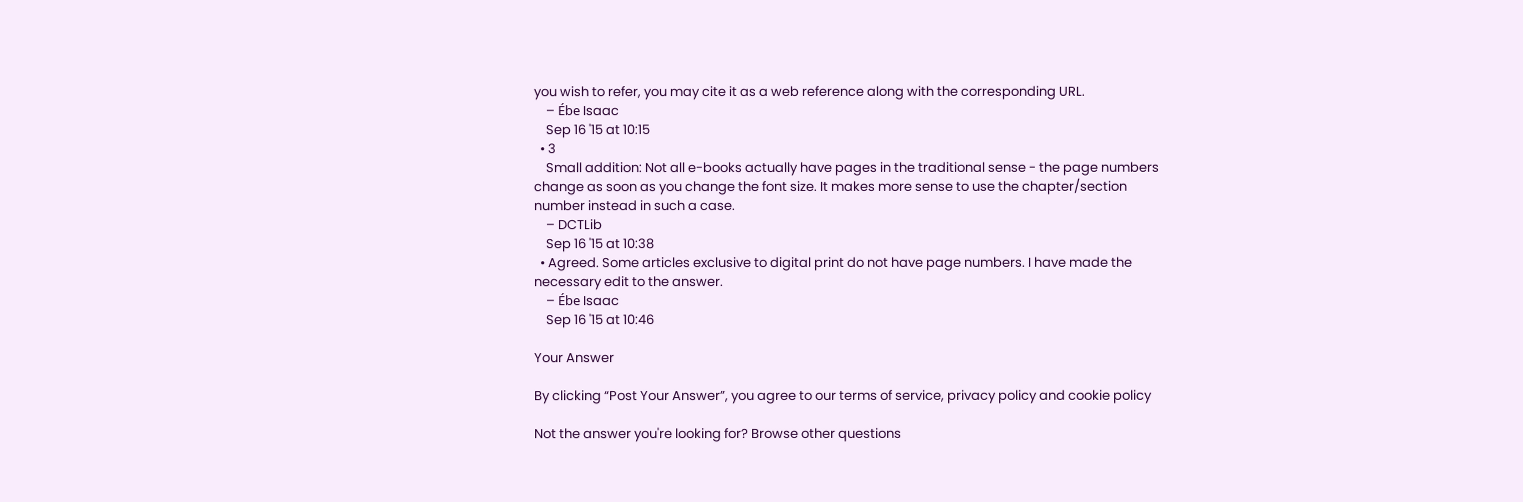you wish to refer, you may cite it as a web reference along with the corresponding URL.
    – Ébe Isaac
    Sep 16 '15 at 10:15
  • 3
    Small addition: Not all e-books actually have pages in the traditional sense - the page numbers change as soon as you change the font size. It makes more sense to use the chapter/section number instead in such a case.
    – DCTLib
    Sep 16 '15 at 10:38
  • Agreed. Some articles exclusive to digital print do not have page numbers. I have made the necessary edit to the answer.
    – Ébe Isaac
    Sep 16 '15 at 10:46

Your Answer

By clicking “Post Your Answer”, you agree to our terms of service, privacy policy and cookie policy

Not the answer you're looking for? Browse other questions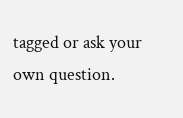tagged or ask your own question.